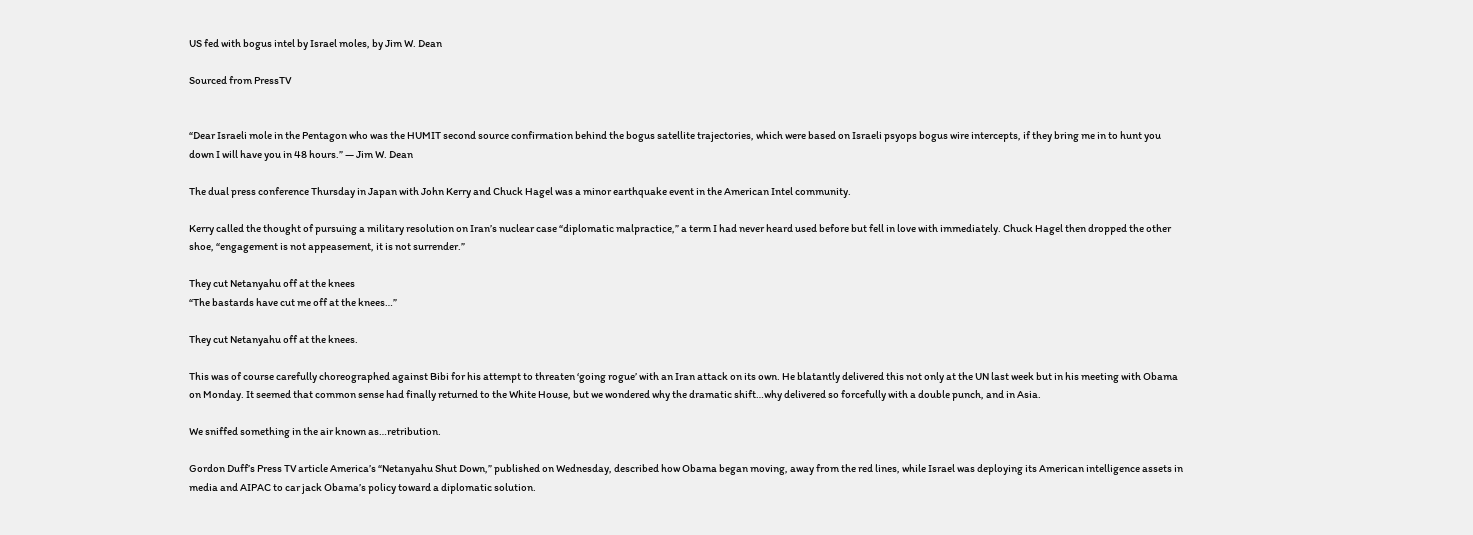US fed with bogus intel by Israel moles, by Jim W. Dean

Sourced from PressTV


“Dear Israeli mole in the Pentagon who was the HUMIT second source confirmation behind the bogus satellite trajectories, which were based on Israeli psyops bogus wire intercepts, if they bring me in to hunt you down I will have you in 48 hours.” — Jim W. Dean

The dual press conference Thursday in Japan with John Kerry and Chuck Hagel was a minor earthquake event in the American Intel community.

Kerry called the thought of pursuing a military resolution on Iran’s nuclear case “diplomatic malpractice,” a term I had never heard used before but fell in love with immediately. Chuck Hagel then dropped the other shoe, “engagement is not appeasement, it is not surrender.”

They cut Netanyahu off at the knees
“The bastards have cut me off at the knees…”

They cut Netanyahu off at the knees.

This was of course carefully choreographed against Bibi for his attempt to threaten ‘going rogue’ with an Iran attack on its own. He blatantly delivered this not only at the UN last week but in his meeting with Obama on Monday. It seemed that common sense had finally returned to the White House, but we wondered why the dramatic shift…why delivered so forcefully with a double punch, and in Asia.

We sniffed something in the air known as…retribution.

Gordon Duff’s Press TV article America’s “Netanyahu Shut Down,” published on Wednesday, described how Obama began moving, away from the red lines, while Israel was deploying its American intelligence assets in media and AIPAC to car jack Obama’s policy toward a diplomatic solution.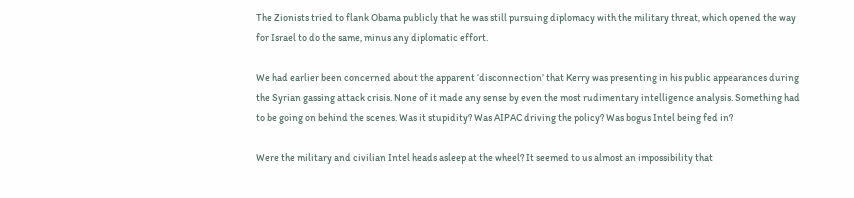The Zionists tried to flank Obama publicly that he was still pursuing diplomacy with the military threat, which opened the way for Israel to do the same, minus any diplomatic effort.

We had earlier been concerned about the apparent ‘disconnection’ that Kerry was presenting in his public appearances during the Syrian gassing attack crisis. None of it made any sense by even the most rudimentary intelligence analysis. Something had to be going on behind the scenes. Was it stupidity? Was AIPAC driving the policy? Was bogus Intel being fed in?

Were the military and civilian Intel heads asleep at the wheel? It seemed to us almost an impossibility that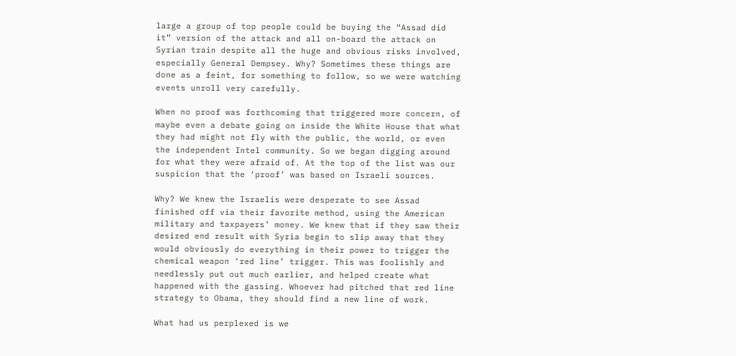large a group of top people could be buying the “Assad did it” version of the attack and all on-board the attack on Syrian train despite all the huge and obvious risks involved, especially General Dempsey. Why? Sometimes these things are done as a feint, for something to follow, so we were watching events unroll very carefully.

When no proof was forthcoming that triggered more concern, of maybe even a debate going on inside the White House that what they had might not fly with the public, the world, or even the independent Intel community. So we began digging around for what they were afraid of. At the top of the list was our suspicion that the ‘proof’ was based on Israeli sources.

Why? We knew the Israelis were desperate to see Assad finished off via their favorite method, using the American military and taxpayers’ money. We knew that if they saw their desired end result with Syria begin to slip away that they would obviously do everything in their power to trigger the chemical weapon ‘red line’ trigger. This was foolishly and needlessly put out much earlier, and helped create what happened with the gassing. Whoever had pitched that red line strategy to Obama, they should find a new line of work.

What had us perplexed is we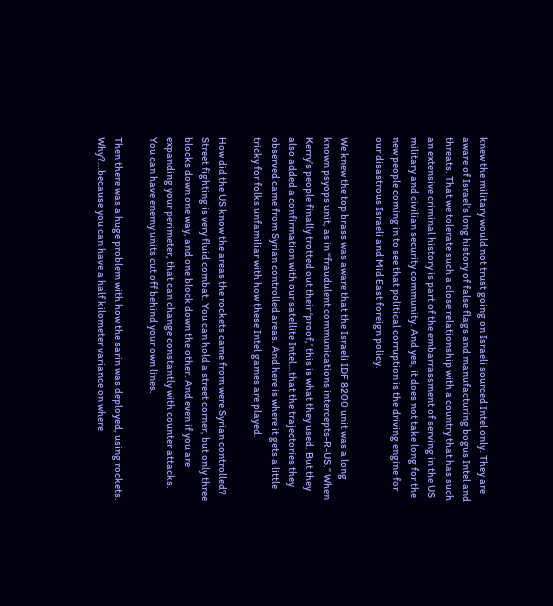knew the military would not trust going on Israeli sourced Intel only. They are aware of Israel’s long history of false flags and manufacturing bogus Intel and threats. That we tolerate such a close relationship with a country that has such an extensive criminal history is part of the embarrassment of serving in the US military and civilian security community. And yes, it does not take long for the new people coming in to see that political corruption is the driving engine for our disastrous Israeli and Mid East foreign policy.

We knew the top brass was aware that the Israeli IDF 8200 unit was a long known psyops unit, as in “fraudulent communications intercepts-R-US.” When Kerry’s people finally trotted out their ‘proof,’ this is what they used. But they also added a confirmation with our satellite Intel…that the trajectories they observed came from Syrian controlled areas. And here is where it gets a little tricky for folks unfamiliar with how these Intel games are played.

How did the US know the areas the rockets came from were Syrian controlled? Street fighting is very fluid combat. You can hold a street corner, but only three blocks down one way, and one block down the other. And even if you are expanding your perimeter, that can change constantly with counter attacks. You can have enemy units cut off behind your own lines.

Then there was a huge problem with how the sarin was deployed, using rockets. Why?…because you can have a half kilometer variance on where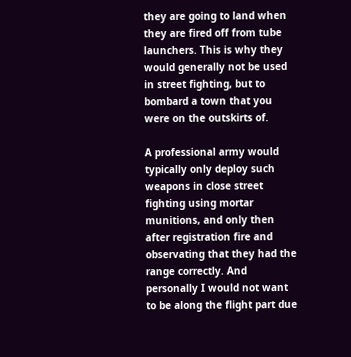they are going to land when they are fired off from tube launchers. This is why they would generally not be used in street fighting, but to bombard a town that you were on the outskirts of.

A professional army would typically only deploy such weapons in close street fighting using mortar munitions, and only then after registration fire and observating that they had the range correctly. And personally I would not want to be along the flight part due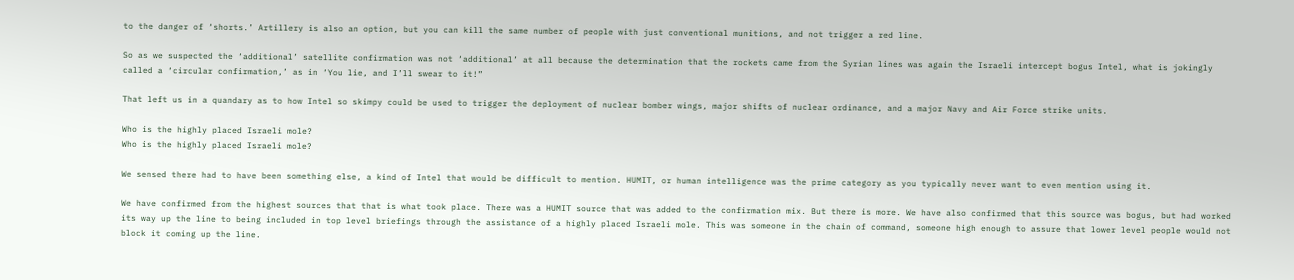to the danger of ‘shorts.’ Artillery is also an option, but you can kill the same number of people with just conventional munitions, and not trigger a red line.

So as we suspected the ‘additional’ satellite confirmation was not ‘additional’ at all because the determination that the rockets came from the Syrian lines was again the Israeli intercept bogus Intel, what is jokingly called a ‘circular confirmation,’ as in ‘You lie, and I’ll swear to it!”

That left us in a quandary as to how Intel so skimpy could be used to trigger the deployment of nuclear bomber wings, major shifts of nuclear ordinance, and a major Navy and Air Force strike units.

Who is the highly placed Israeli mole?
Who is the highly placed Israeli mole?

We sensed there had to have been something else, a kind of Intel that would be difficult to mention. HUMIT, or human intelligence was the prime category as you typically never want to even mention using it.

We have confirmed from the highest sources that that is what took place. There was a HUMIT source that was added to the confirmation mix. But there is more. We have also confirmed that this source was bogus, but had worked its way up the line to being included in top level briefings through the assistance of a highly placed Israeli mole. This was someone in the chain of command, someone high enough to assure that lower level people would not block it coming up the line.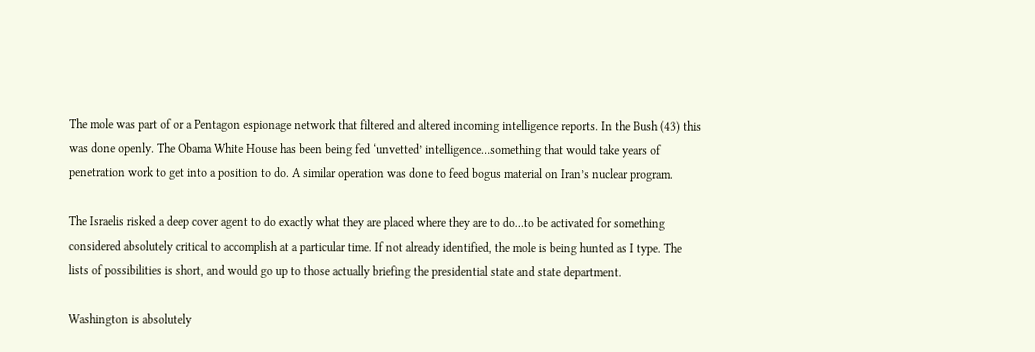The mole was part of or a Pentagon espionage network that filtered and altered incoming intelligence reports. In the Bush (43) this was done openly. The Obama White House has been being fed ‘unvetted’ intelligence…something that would take years of penetration work to get into a position to do. A similar operation was done to feed bogus material on Iran’s nuclear program.

The Israelis risked a deep cover agent to do exactly what they are placed where they are to do…to be activated for something considered absolutely critical to accomplish at a particular time. If not already identified, the mole is being hunted as I type. The lists of possibilities is short, and would go up to those actually briefing the presidential state and state department.

Washington is absolutely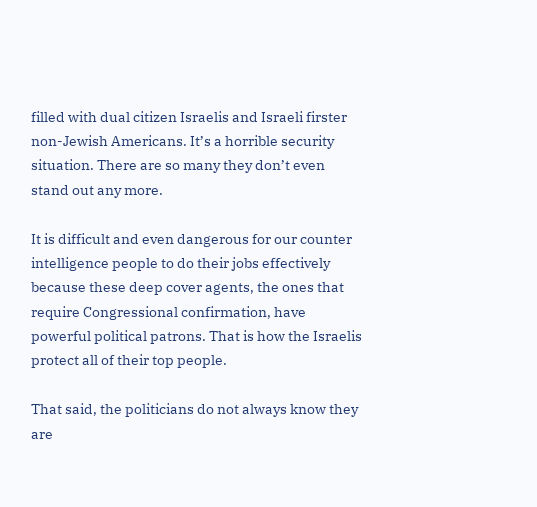filled with dual citizen Israelis and Israeli firster non-Jewish Americans. It’s a horrible security situation. There are so many they don’t even stand out any more.

It is difficult and even dangerous for our counter intelligence people to do their jobs effectively because these deep cover agents, the ones that require Congressional confirmation, have powerful political patrons. That is how the Israelis protect all of their top people.

That said, the politicians do not always know they are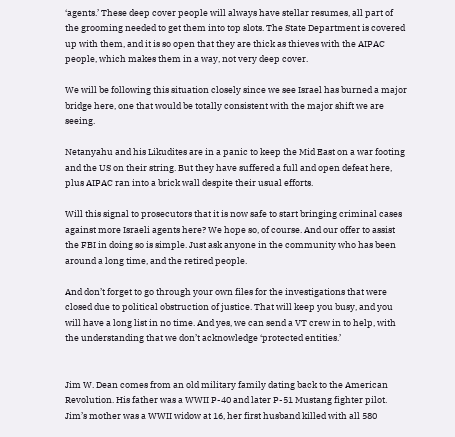‘agents.’ These deep cover people will always have stellar resumes, all part of the grooming needed to get them into top slots. The State Department is covered up with them, and it is so open that they are thick as thieves with the AIPAC people, which makes them in a way, not very deep cover.

We will be following this situation closely since we see Israel has burned a major bridge here, one that would be totally consistent with the major shift we are seeing.

Netanyahu and his Likudites are in a panic to keep the Mid East on a war footing and the US on their string. But they have suffered a full and open defeat here, plus AIPAC ran into a brick wall despite their usual efforts.

Will this signal to prosecutors that it is now safe to start bringing criminal cases against more Israeli agents here? We hope so, of course. And our offer to assist the FBI in doing so is simple. Just ask anyone in the community who has been around a long time, and the retired people.

And don’t forget to go through your own files for the investigations that were closed due to political obstruction of justice. That will keep you busy, and you will have a long list in no time. And yes, we can send a VT crew in to help, with the understanding that we don’t acknowledge ‘protected entities.’


Jim W. Dean comes from an old military family dating back to the American Revolution. His father was a WWII P-40 and later P-51 Mustang fighter pilot. Jim’s mother was a WWII widow at 16, her first husband killed with all 580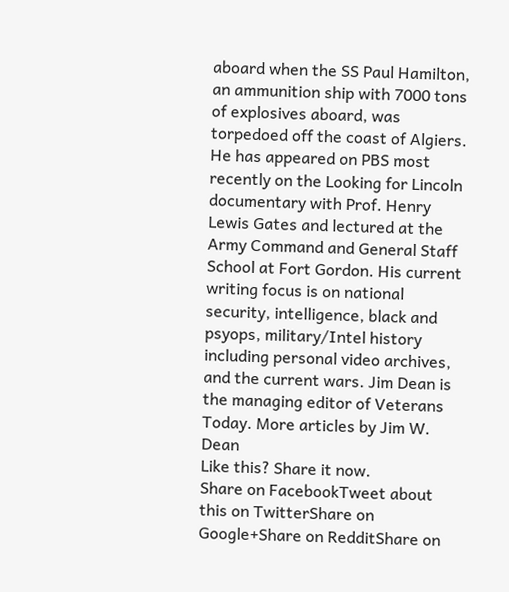aboard when the SS Paul Hamilton, an ammunition ship with 7000 tons of explosives aboard, was torpedoed off the coast of Algiers. He has appeared on PBS most recently on the Looking for Lincoln documentary with Prof. Henry Lewis Gates and lectured at the Army Command and General Staff School at Fort Gordon. His current writing focus is on national security, intelligence, black and psyops, military/Intel history including personal video archives, and the current wars. Jim Dean is the managing editor of Veterans Today. More articles by Jim W. Dean
Like this? Share it now.
Share on FacebookTweet about this on TwitterShare on Google+Share on RedditShare on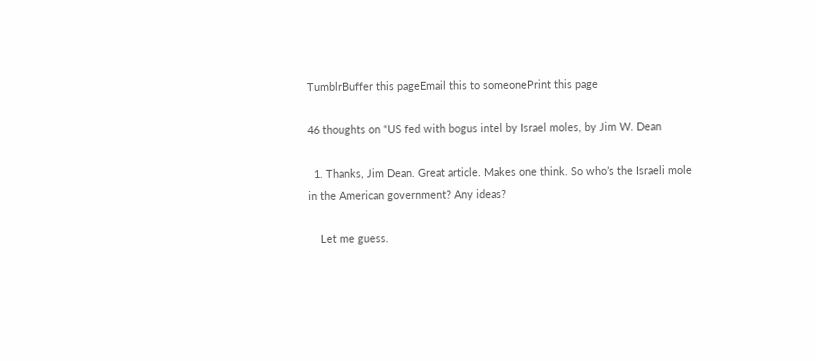TumblrBuffer this pageEmail this to someonePrint this page

46 thoughts on “US fed with bogus intel by Israel moles, by Jim W. Dean

  1. Thanks, Jim Dean. Great article. Makes one think. So who’s the Israeli mole in the American government? Any ideas?

    Let me guess.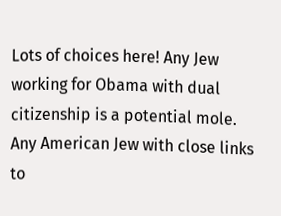Lots of choices here! Any Jew working for Obama with dual citizenship is a potential mole. Any American Jew with close links to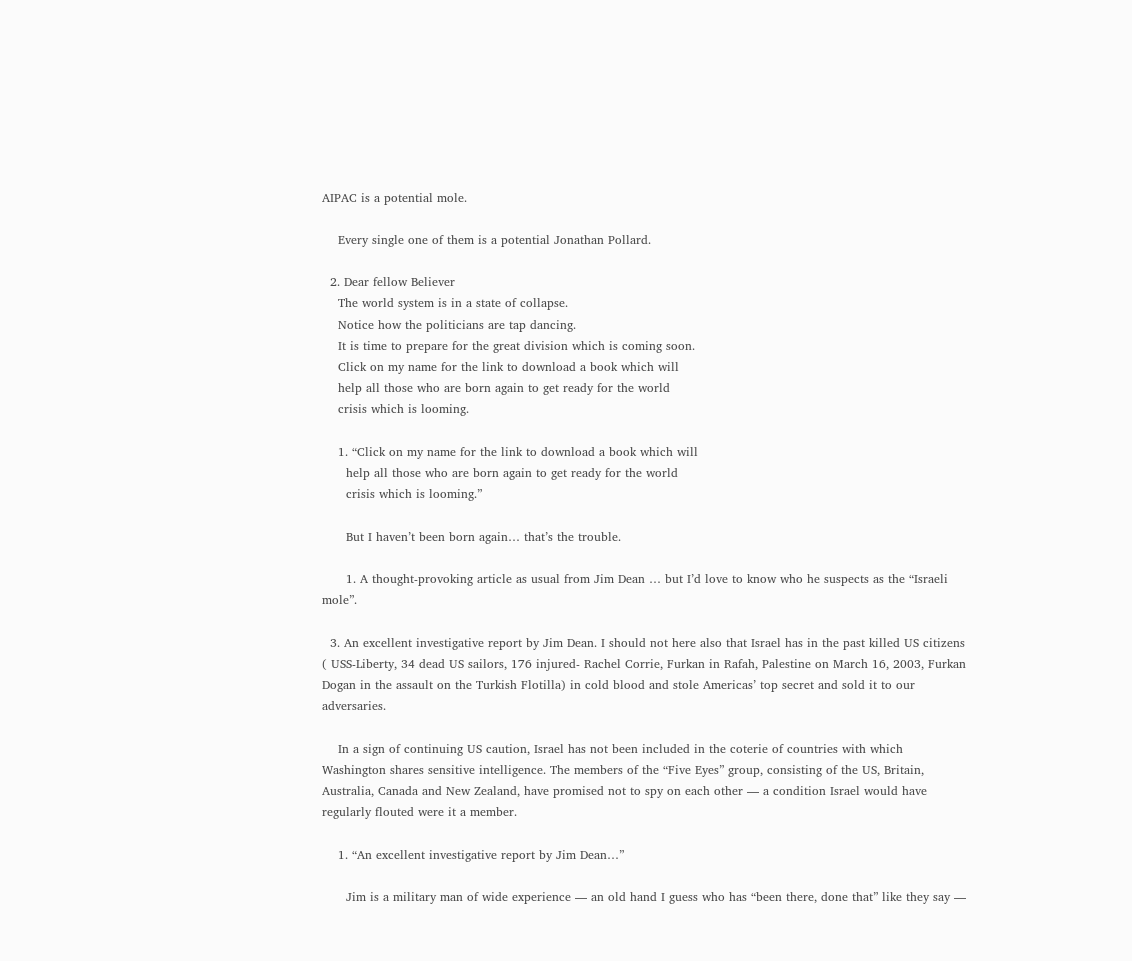AIPAC is a potential mole.

    Every single one of them is a potential Jonathan Pollard.

  2. Dear fellow Believer
    The world system is in a state of collapse.
    Notice how the politicians are tap dancing.
    It is time to prepare for the great division which is coming soon.
    Click on my name for the link to download a book which will
    help all those who are born again to get ready for the world
    crisis which is looming.

    1. “Click on my name for the link to download a book which will
      help all those who are born again to get ready for the world
      crisis which is looming.”

      But I haven’t been born again… that’s the trouble.

      1. A thought-provoking article as usual from Jim Dean … but I’d love to know who he suspects as the “Israeli mole”.

  3. An excellent investigative report by Jim Dean. I should not here also that Israel has in the past killed US citizens ( USS-Liberty, 34 dead US sailors, 176 injured- Rachel Corrie, Furkan in Rafah, Palestine on March 16, 2003, Furkan Dogan in the assault on the Turkish Flotilla) in cold blood and stole Americas’ top secret and sold it to our adversaries.

    In a sign of continuing US caution, Israel has not been included in the coterie of countries with which Washington shares sensitive intelligence. The members of the “Five Eyes” group, consisting of the US, Britain, Australia, Canada and New Zealand, have promised not to spy on each other — a condition Israel would have regularly flouted were it a member.

    1. “An excellent investigative report by Jim Dean…”

      Jim is a military man of wide experience — an old hand I guess who has “been there, done that” like they say —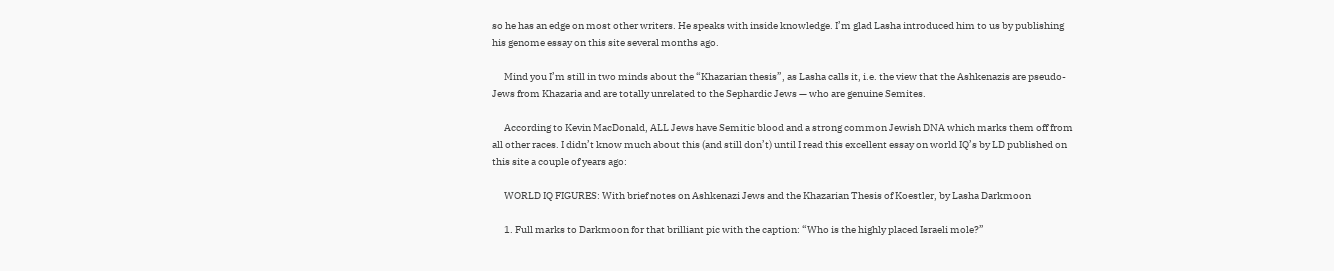so he has an edge on most other writers. He speaks with inside knowledge. I’m glad Lasha introduced him to us by publishing his genome essay on this site several months ago.

      Mind you I’m still in two minds about the “Khazarian thesis”, as Lasha calls it, i.e. the view that the Ashkenazis are pseudo-Jews from Khazaria and are totally unrelated to the Sephardic Jews — who are genuine Semites.

      According to Kevin MacDonald, ALL Jews have Semitic blood and a strong common Jewish DNA which marks them off from all other races. I didn’t know much about this (and still don’t) until I read this excellent essay on world IQ’s by LD published on this site a couple of years ago:

      WORLD IQ FIGURES: With brief notes on Ashkenazi Jews and the Khazarian Thesis of Koestler, by Lasha Darkmoon

      1. Full marks to Darkmoon for that brilliant pic with the caption: “Who is the highly placed Israeli mole?”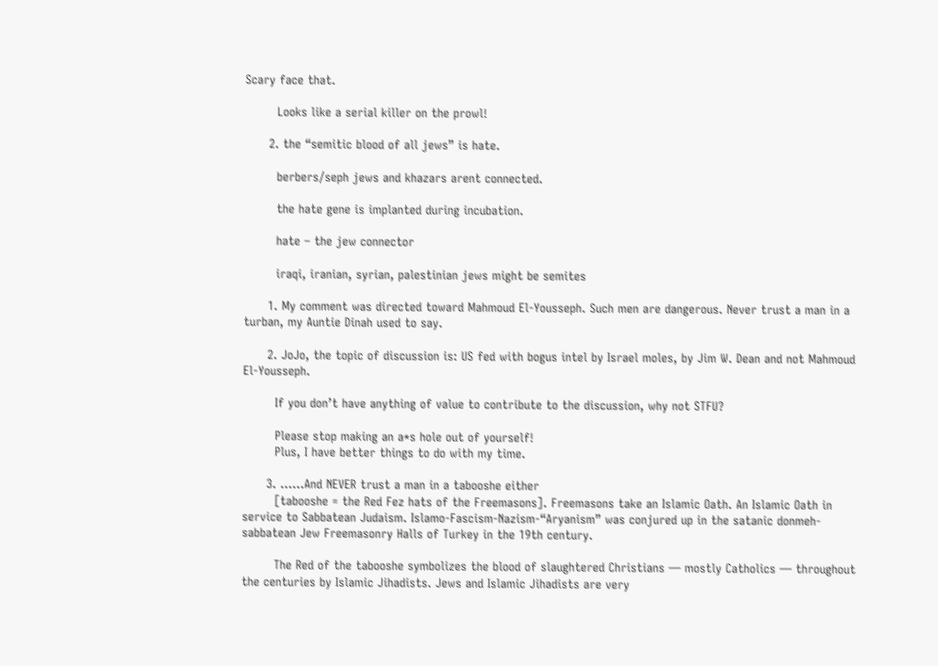Scary face that.

        Looks like a serial killer on the prowl!

      2. the “semitic blood of all jews” is hate.

        berbers/seph jews and khazars arent connected.

        the hate gene is implanted during incubation.

        hate – the jew connector

        iraqi, iranian, syrian, palestinian jews might be semites

      1. My comment was directed toward Mahmoud El-Yousseph. Such men are dangerous. Never trust a man in a turban, my Auntie Dinah used to say.

      2. JoJo, the topic of discussion is: US fed with bogus intel by Israel moles, by Jim W. Dean and not Mahmoud El-Yousseph.

        If you don’t have anything of value to contribute to the discussion, why not STFU?

        Please stop making an a*s hole out of yourself!
        Plus, I have better things to do with my time.

      3. ……And NEVER trust a man in a tabooshe either
        [tabooshe = the Red Fez hats of the Freemasons]. Freemasons take an Islamic Oath. An Islamic Oath in service to Sabbatean Judaism. Islamo-Fascism-Nazism-“Aryanism” was conjured up in the satanic donmeh-sabbatean Jew Freemasonry Halls of Turkey in the 19th century.

        The Red of the tabooshe symbolizes the blood of slaughtered Christians — mostly Catholics — throughout the centuries by Islamic Jihadists. Jews and Islamic Jihadists are very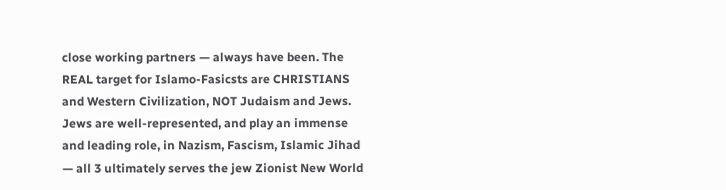close working partners — always have been. The REAL target for Islamo-Fasicsts are CHRISTIANS and Western Civilization, NOT Judaism and Jews. Jews are well-represented, and play an immense and leading role, in Nazism, Fascism, Islamic Jihad — all 3 ultimately serves the jew Zionist New World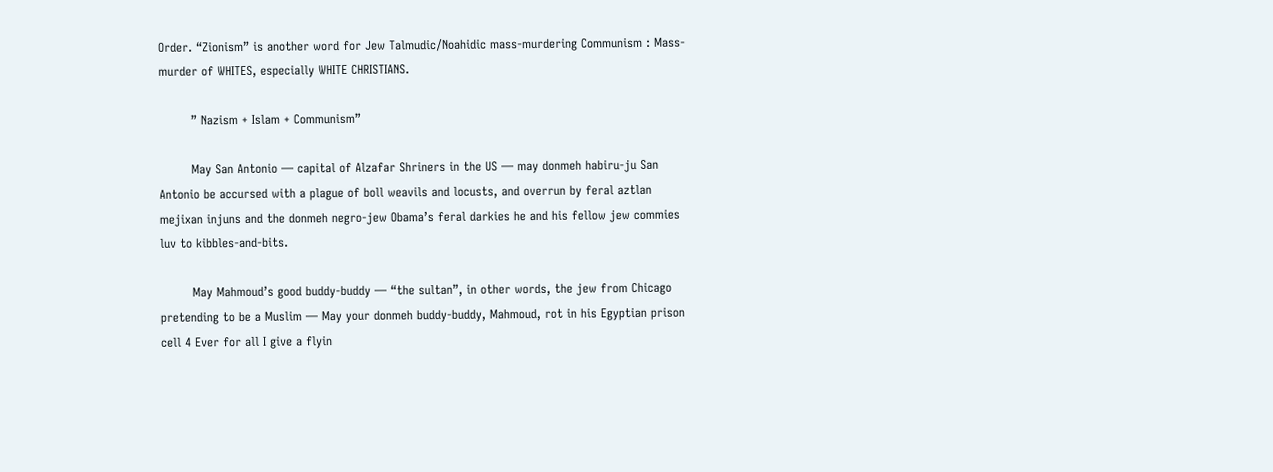Order. “Zionism” is another word for Jew Talmudic/Noahidic mass-murdering Communism : Mass-murder of WHITES, especially WHITE CHRISTIANS.

        ” Nazism + Islam + Communism”

        May San Antonio — capital of Alzafar Shriners in the US — may donmeh habiru-ju San Antonio be accursed with a plague of boll weavils and locusts, and overrun by feral aztlan mejixan injuns and the donmeh negro-jew Obama’s feral darkies he and his fellow jew commies luv to kibbles-and-bits.

        May Mahmoud’s good buddy-buddy — “the sultan”, in other words, the jew from Chicago pretending to be a Muslim — May your donmeh buddy-buddy, Mahmoud, rot in his Egyptian prison cell 4 Ever for all I give a flyin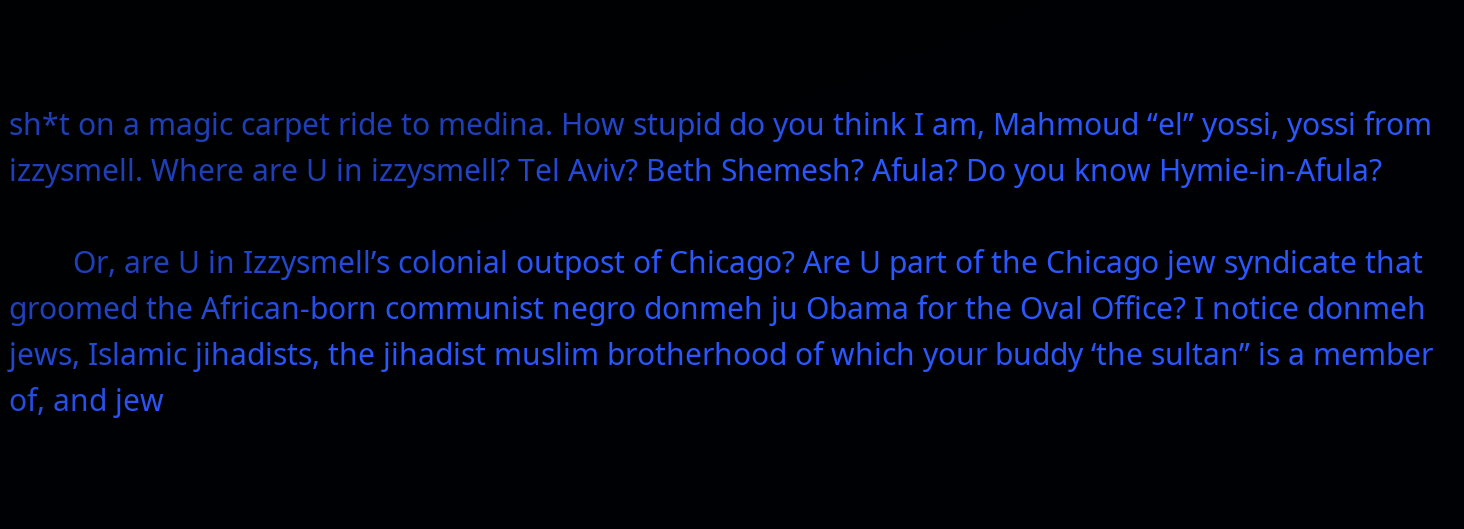sh*t on a magic carpet ride to medina. How stupid do you think I am, Mahmoud “el” yossi, yossi from izzysmell. Where are U in izzysmell? Tel Aviv? Beth Shemesh? Afula? Do you know Hymie-in-Afula?

        Or, are U in Izzysmell’s colonial outpost of Chicago? Are U part of the Chicago jew syndicate that groomed the African-born communist negro donmeh ju Obama for the Oval Office? I notice donmeh jews, Islamic jihadists, the jihadist muslim brotherhood of which your buddy ‘the sultan” is a member of, and jew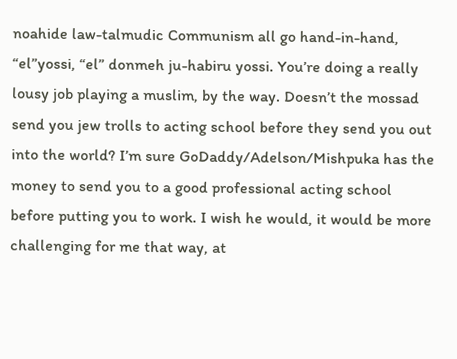noahide law-talmudic Communism all go hand-in-hand, “el”yossi, “el” donmeh ju-habiru yossi. You’re doing a really lousy job playing a muslim, by the way. Doesn’t the mossad send you jew trolls to acting school before they send you out into the world? I’m sure GoDaddy/Adelson/Mishpuka has the money to send you to a good professional acting school before putting you to work. I wish he would, it would be more challenging for me that way, at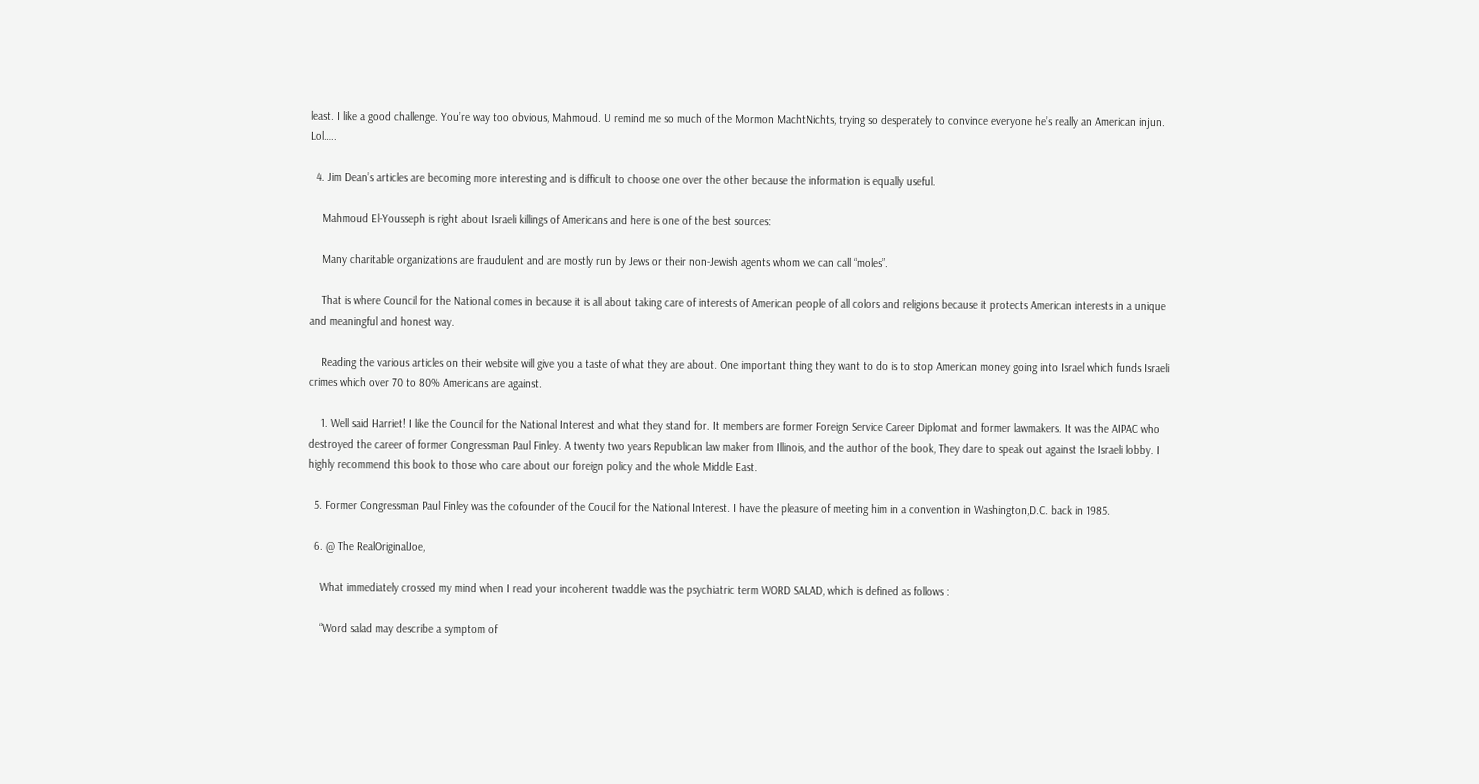least. I like a good challenge. You’re way too obvious, Mahmoud. U remind me so much of the Mormon MachtNichts, trying so desperately to convince everyone he’s really an American injun. Lol…..

  4. Jim Dean’s articles are becoming more interesting and is difficult to choose one over the other because the information is equally useful.

    Mahmoud El-Yousseph is right about Israeli killings of Americans and here is one of the best sources:

    Many charitable organizations are fraudulent and are mostly run by Jews or their non-Jewish agents whom we can call “moles”.

    That is where Council for the National comes in because it is all about taking care of interests of American people of all colors and religions because it protects American interests in a unique and meaningful and honest way.

    Reading the various articles on their website will give you a taste of what they are about. One important thing they want to do is to stop American money going into Israel which funds Israeli crimes which over 70 to 80% Americans are against.

    1. Well said Harriet! I like the Council for the National Interest and what they stand for. It members are former Foreign Service Career Diplomat and former lawmakers. It was the AIPAC who destroyed the career of former Congressman Paul Finley. A twenty two years Republican law maker from Illinois, and the author of the book, They dare to speak out against the Israeli lobby. I highly recommend this book to those who care about our foreign policy and the whole Middle East.

  5. Former Congressman Paul Finley was the cofounder of the Coucil for the National Interest. I have the pleasure of meeting him in a convention in Washington,D.C. back in 1985.

  6. @ The RealOriginalJoe,

    What immediately crossed my mind when I read your incoherent twaddle was the psychiatric term WORD SALAD, which is defined as follows :

    “Word salad may describe a symptom of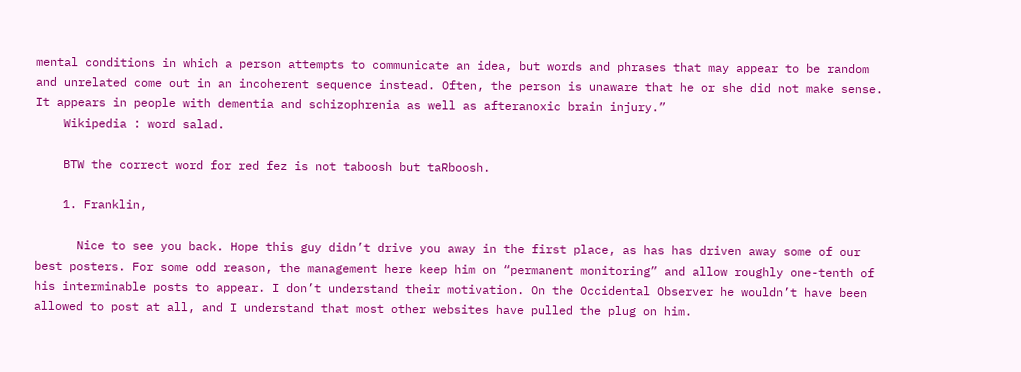mental conditions in which a person attempts to communicate an idea, but words and phrases that may appear to be random and unrelated come out in an incoherent sequence instead. Often, the person is unaware that he or she did not make sense. It appears in people with dementia and schizophrenia as well as afteranoxic brain injury.”
    Wikipedia : word salad.

    BTW the correct word for red fez is not taboosh but taRboosh.

    1. Franklin,

      Nice to see you back. Hope this guy didn’t drive you away in the first place, as has has driven away some of our best posters. For some odd reason, the management here keep him on “permanent monitoring” and allow roughly one-tenth of his interminable posts to appear. I don’t understand their motivation. On the Occidental Observer he wouldn’t have been allowed to post at all, and I understand that most other websites have pulled the plug on him.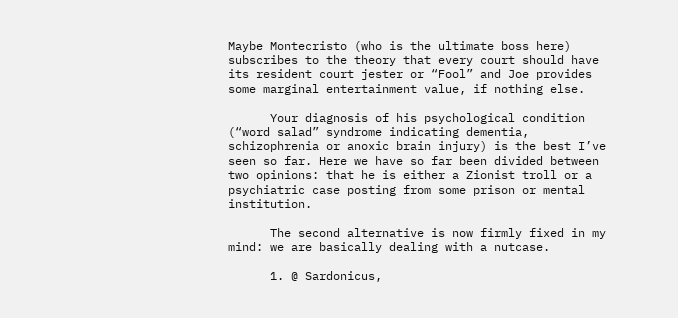Maybe Montecristo (who is the ultimate boss here) subscribes to the theory that every court should have its resident court jester or “Fool” and Joe provides some marginal entertainment value, if nothing else.

      Your diagnosis of his psychological condition (“word salad” syndrome indicating dementia, schizophrenia or anoxic brain injury) is the best I’ve seen so far. Here we have so far been divided between two opinions: that he is either a Zionist troll or a psychiatric case posting from some prison or mental institution.

      The second alternative is now firmly fixed in my mind: we are basically dealing with a nutcase.

      1. @ Sardonicus,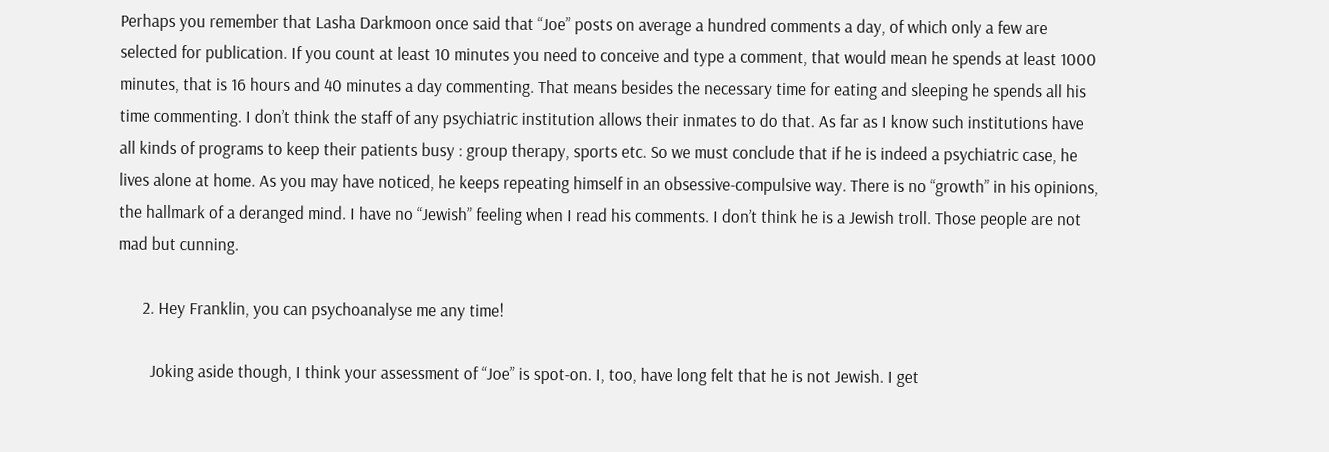Perhaps you remember that Lasha Darkmoon once said that “Joe” posts on average a hundred comments a day, of which only a few are selected for publication. If you count at least 10 minutes you need to conceive and type a comment, that would mean he spends at least 1000 minutes, that is 16 hours and 40 minutes a day commenting. That means besides the necessary time for eating and sleeping he spends all his time commenting. I don’t think the staff of any psychiatric institution allows their inmates to do that. As far as I know such institutions have all kinds of programs to keep their patients busy : group therapy, sports etc. So we must conclude that if he is indeed a psychiatric case, he lives alone at home. As you may have noticed, he keeps repeating himself in an obsessive-compulsive way. There is no “growth” in his opinions, the hallmark of a deranged mind. I have no “Jewish” feeling when I read his comments. I don’t think he is a Jewish troll. Those people are not mad but cunning.

      2. Hey Franklin, you can psychoanalyse me any time!

        Joking aside though, I think your assessment of “Joe” is spot-on. I, too, have long felt that he is not Jewish. I get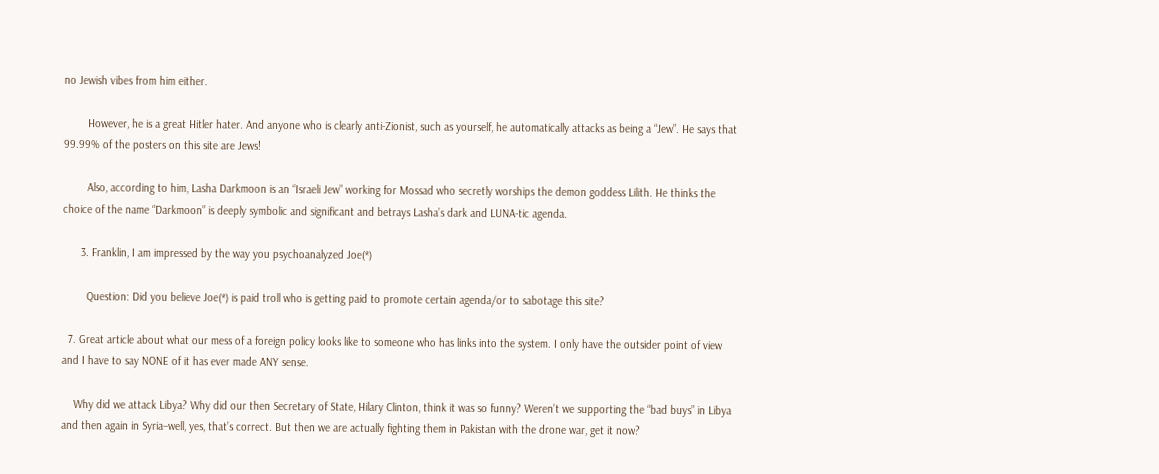no Jewish vibes from him either.

        However, he is a great Hitler hater. And anyone who is clearly anti-Zionist, such as yourself, he automatically attacks as being a “Jew”. He says that 99.99% of the posters on this site are Jews!

        Also, according to him, Lasha Darkmoon is an “Israeli Jew” working for Mossad who secretly worships the demon goddess Lilith. He thinks the choice of the name “Darkmoon” is deeply symbolic and significant and betrays Lasha’s dark and LUNA-tic agenda.

      3. Franklin, I am impressed by the way you psychoanalyzed Joe(*)

        Question: Did you believe Joe(*) is paid troll who is getting paid to promote certain agenda/or to sabotage this site?

  7. Great article about what our mess of a foreign policy looks like to someone who has links into the system. I only have the outsider point of view and I have to say NONE of it has ever made ANY sense.

    Why did we attack Libya? Why did our then Secretary of State, Hilary Clinton, think it was so funny? Weren’t we supporting the “bad buys” in Libya and then again in Syria–well, yes, that’s correct. But then we are actually fighting them in Pakistan with the drone war, get it now?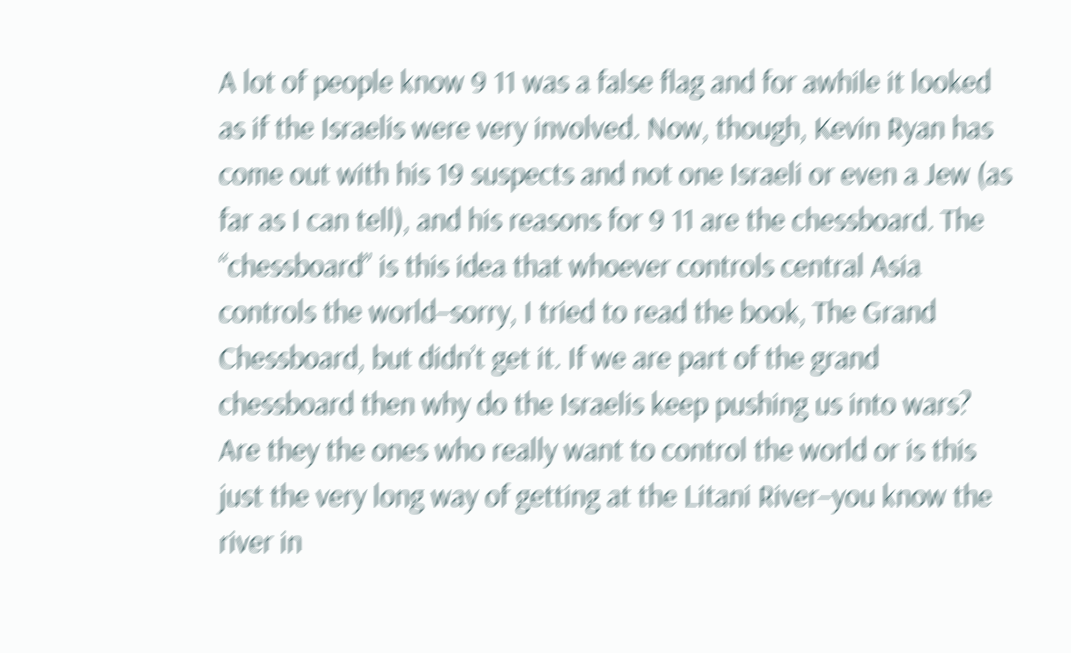A lot of people know 9 11 was a false flag and for awhile it looked as if the Israelis were very involved. Now, though, Kevin Ryan has come out with his 19 suspects and not one Israeli or even a Jew (as far as I can tell), and his reasons for 9 11 are the chessboard. The “chessboard” is this idea that whoever controls central Asia controls the world–sorry, I tried to read the book, The Grand Chessboard, but didn’t get it. If we are part of the grand chessboard then why do the Israelis keep pushing us into wars? Are they the ones who really want to control the world or is this just the very long way of getting at the Litani River–you know the river in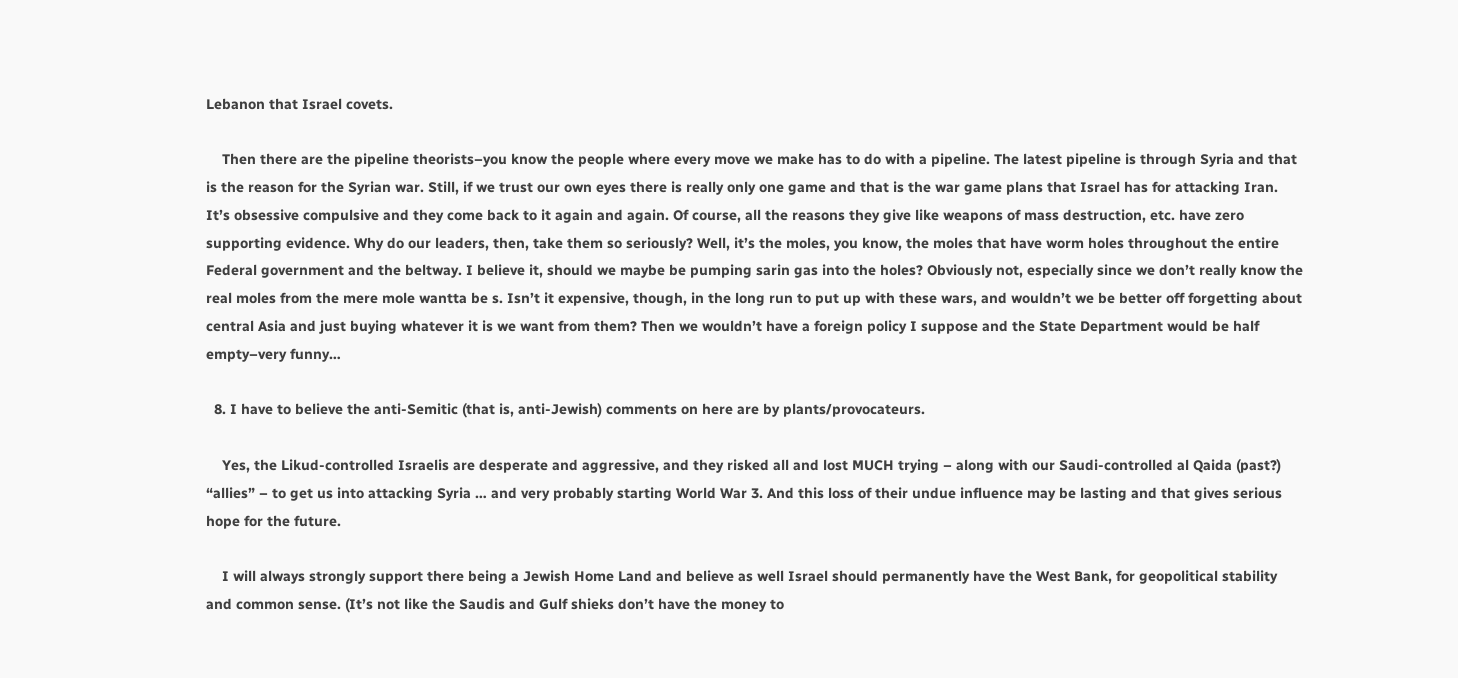Lebanon that Israel covets.

    Then there are the pipeline theorists–you know the people where every move we make has to do with a pipeline. The latest pipeline is through Syria and that is the reason for the Syrian war. Still, if we trust our own eyes there is really only one game and that is the war game plans that Israel has for attacking Iran. It’s obsessive compulsive and they come back to it again and again. Of course, all the reasons they give like weapons of mass destruction, etc. have zero supporting evidence. Why do our leaders, then, take them so seriously? Well, it’s the moles, you know, the moles that have worm holes throughout the entire Federal government and the beltway. I believe it, should we maybe be pumping sarin gas into the holes? Obviously not, especially since we don’t really know the real moles from the mere mole wantta be s. Isn’t it expensive, though, in the long run to put up with these wars, and wouldn’t we be better off forgetting about central Asia and just buying whatever it is we want from them? Then we wouldn’t have a foreign policy I suppose and the State Department would be half empty–very funny…

  8. I have to believe the anti-Semitic (that is, anti-Jewish) comments on here are by plants/provocateurs.

    Yes, the Likud-controlled Israelis are desperate and aggressive, and they risked all and lost MUCH trying – along with our Saudi-controlled al Qaida (past?) “allies” – to get us into attacking Syria … and very probably starting World War 3. And this loss of their undue influence may be lasting and that gives serious hope for the future.

    I will always strongly support there being a Jewish Home Land and believe as well Israel should permanently have the West Bank, for geopolitical stability and common sense. (It’s not like the Saudis and Gulf shieks don’t have the money to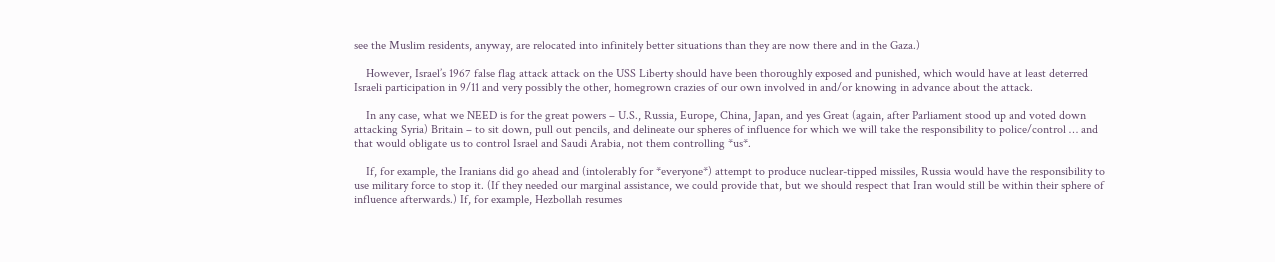see the Muslim residents, anyway, are relocated into infinitely better situations than they are now there and in the Gaza.)

    However, Israel’s 1967 false flag attack attack on the USS Liberty should have been thoroughly exposed and punished, which would have at least deterred Israeli participation in 9/11 and very possibly the other, homegrown crazies of our own involved in and/or knowing in advance about the attack.

    In any case, what we NEED is for the great powers – U.S., Russia, Europe, China, Japan, and yes Great (again, after Parliament stood up and voted down attacking Syria) Britain – to sit down, pull out pencils, and delineate our spheres of influence for which we will take the responsibility to police/control … and that would obligate us to control Israel and Saudi Arabia, not them controlling *us*.

    If, for example, the Iranians did go ahead and (intolerably for *everyone*) attempt to produce nuclear-tipped missiles, Russia would have the responsibility to use military force to stop it. (If they needed our marginal assistance, we could provide that, but we should respect that Iran would still be within their sphere of influence afterwards.) If, for example, Hezbollah resumes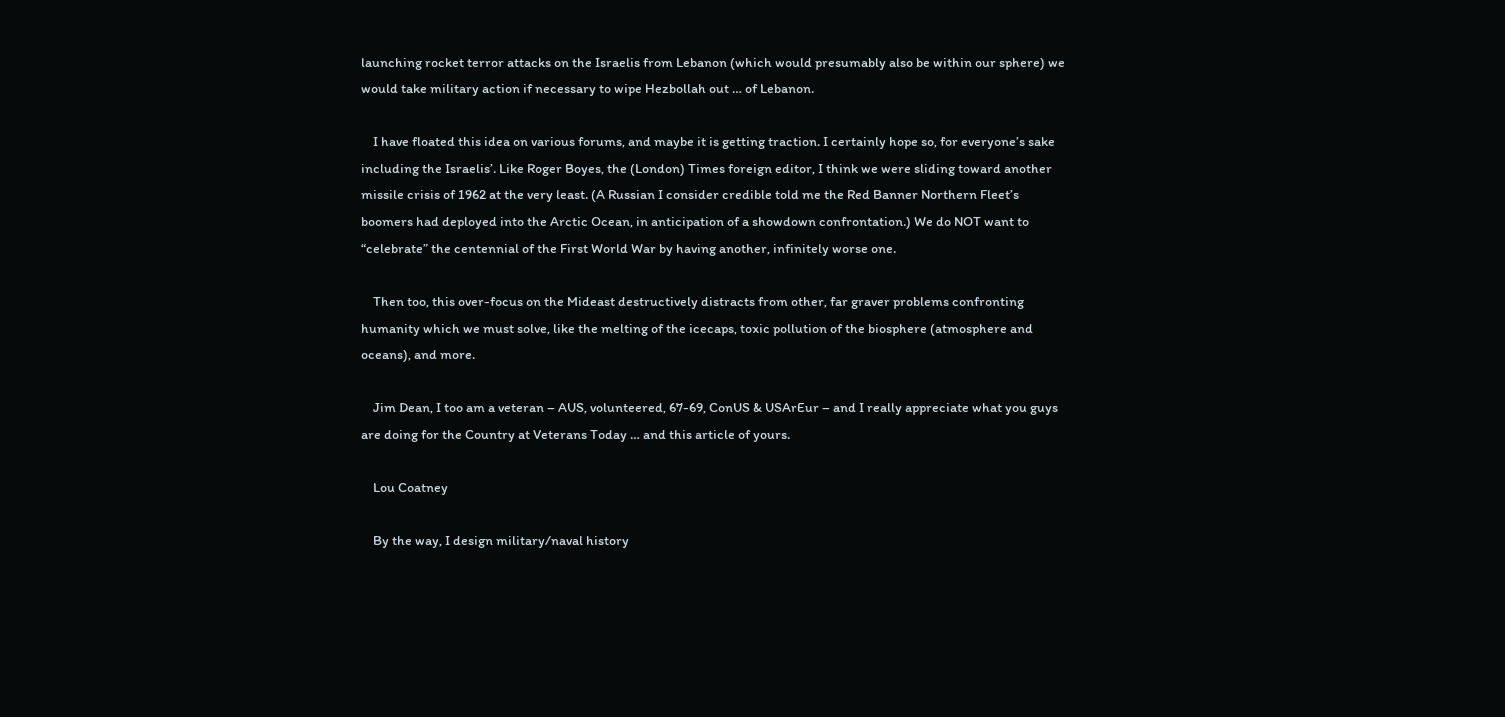launching rocket terror attacks on the Israelis from Lebanon (which would presumably also be within our sphere) we would take military action if necessary to wipe Hezbollah out … of Lebanon.

    I have floated this idea on various forums, and maybe it is getting traction. I certainly hope so, for everyone’s sake including the Israelis’. Like Roger Boyes, the (London) Times foreign editor, I think we were sliding toward another missile crisis of 1962 at the very least. (A Russian I consider credible told me the Red Banner Northern Fleet’s boomers had deployed into the Arctic Ocean, in anticipation of a showdown confrontation.) We do NOT want to “celebrate” the centennial of the First World War by having another, infinitely worse one.

    Then too, this over-focus on the Mideast destructively distracts from other, far graver problems confronting humanity which we must solve, like the melting of the icecaps, toxic pollution of the biosphere (atmosphere and oceans), and more.

    Jim Dean, I too am a veteran – AUS, volunteered, 67-69, ConUS & USArEur – and I really appreciate what you guys are doing for the Country at Veterans Today … and this article of yours.

    Lou Coatney

    By the way, I design military/naval history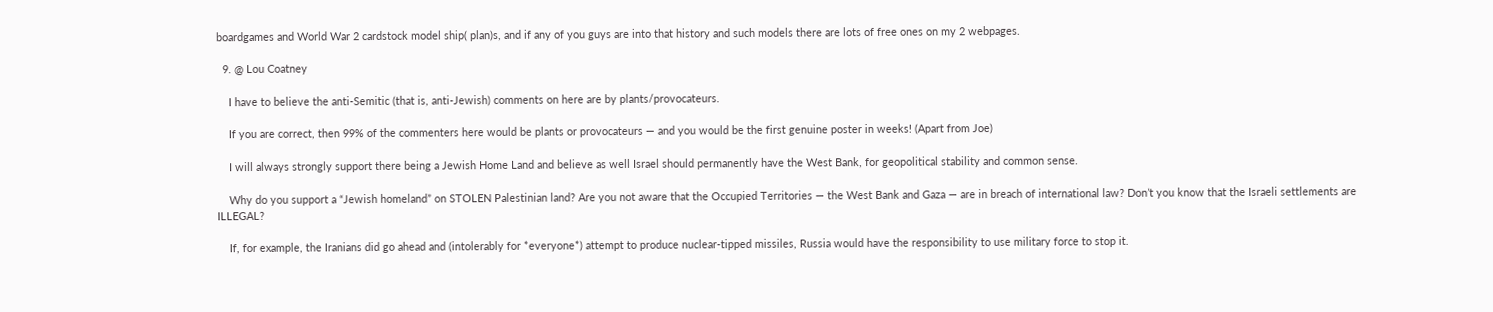boardgames and World War 2 cardstock model ship( plan)s, and if any of you guys are into that history and such models there are lots of free ones on my 2 webpages.

  9. @ Lou Coatney

    I have to believe the anti-Semitic (that is, anti-Jewish) comments on here are by plants/provocateurs.

    If you are correct, then 99% of the commenters here would be plants or provocateurs — and you would be the first genuine poster in weeks! (Apart from Joe)

    I will always strongly support there being a Jewish Home Land and believe as well Israel should permanently have the West Bank, for geopolitical stability and common sense.

    Why do you support a “Jewish homeland” on STOLEN Palestinian land? Are you not aware that the Occupied Territories — the West Bank and Gaza — are in breach of international law? Don’t you know that the Israeli settlements are ILLEGAL?

    If, for example, the Iranians did go ahead and (intolerably for *everyone*) attempt to produce nuclear-tipped missiles, Russia would have the responsibility to use military force to stop it.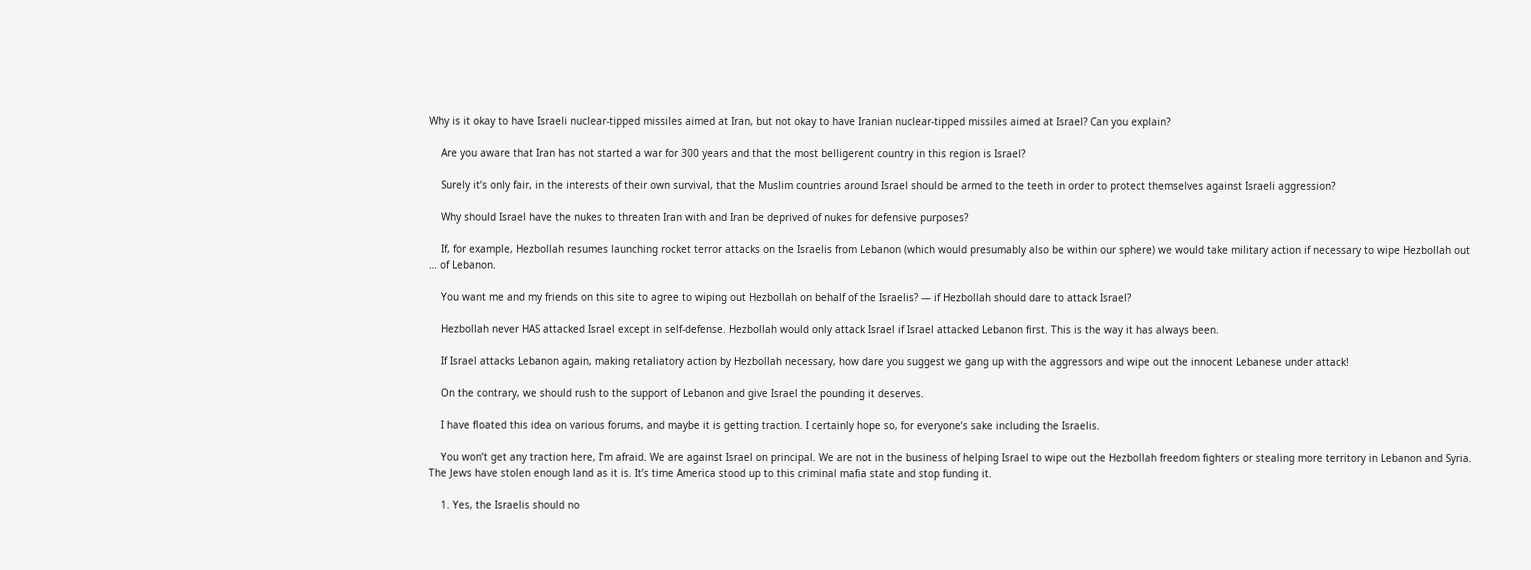Why is it okay to have Israeli nuclear-tipped missiles aimed at Iran, but not okay to have Iranian nuclear-tipped missiles aimed at Israel? Can you explain?

    Are you aware that Iran has not started a war for 300 years and that the most belligerent country in this region is Israel?

    Surely it’s only fair, in the interests of their own survival, that the Muslim countries around Israel should be armed to the teeth in order to protect themselves against Israeli aggression?

    Why should Israel have the nukes to threaten Iran with and Iran be deprived of nukes for defensive purposes?

    If, for example, Hezbollah resumes launching rocket terror attacks on the Israelis from Lebanon (which would presumably also be within our sphere) we would take military action if necessary to wipe Hezbollah out … of Lebanon.

    You want me and my friends on this site to agree to wiping out Hezbollah on behalf of the Israelis? — if Hezbollah should dare to attack Israel?

    Hezbollah never HAS attacked Israel except in self-defense. Hezbollah would only attack Israel if Israel attacked Lebanon first. This is the way it has always been.

    If Israel attacks Lebanon again, making retaliatory action by Hezbollah necessary, how dare you suggest we gang up with the aggressors and wipe out the innocent Lebanese under attack!

    On the contrary, we should rush to the support of Lebanon and give Israel the pounding it deserves.

    I have floated this idea on various forums, and maybe it is getting traction. I certainly hope so, for everyone’s sake including the Israelis.

    You won’t get any traction here, I’m afraid. We are against Israel on principal. We are not in the business of helping Israel to wipe out the Hezbollah freedom fighters or stealing more territory in Lebanon and Syria. The Jews have stolen enough land as it is. It’s time America stood up to this criminal mafia state and stop funding it.

    1. Yes, the Israelis should no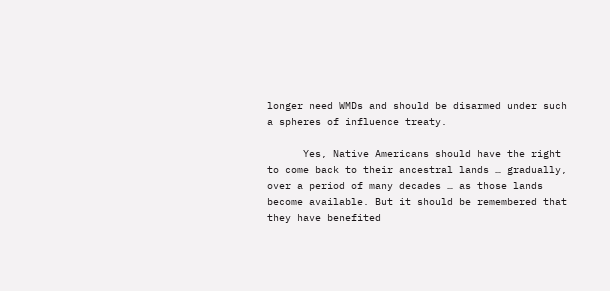longer need WMDs and should be disarmed under such a spheres of influence treaty.

      Yes, Native Americans should have the right to come back to their ancestral lands … gradually, over a period of many decades … as those lands become available. But it should be remembered that they have benefited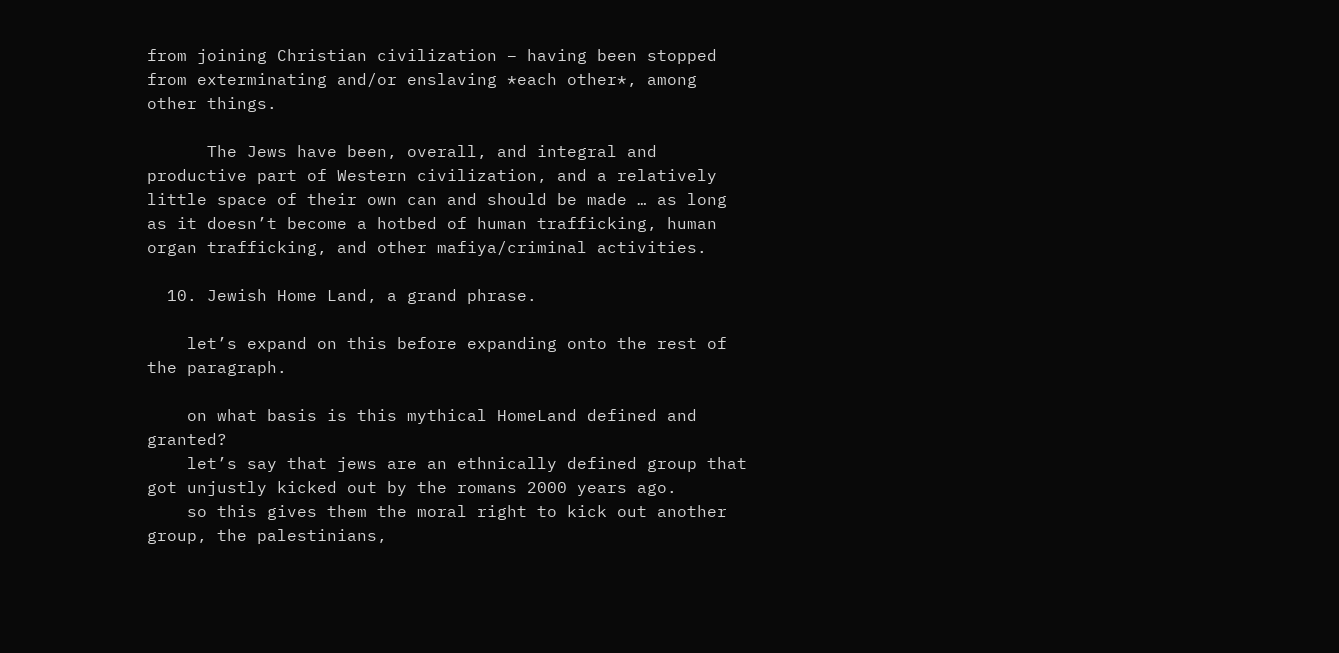from joining Christian civilization – having been stopped from exterminating and/or enslaving *each other*, among other things.

      The Jews have been, overall, and integral and productive part of Western civilization, and a relatively little space of their own can and should be made … as long as it doesn’t become a hotbed of human trafficking, human organ trafficking, and other mafiya/criminal activities.

  10. Jewish Home Land, a grand phrase.

    let’s expand on this before expanding onto the rest of the paragraph.

    on what basis is this mythical HomeLand defined and granted?
    let’s say that jews are an ethnically defined group that got unjustly kicked out by the romans 2000 years ago.
    so this gives them the moral right to kick out another group, the palestinians,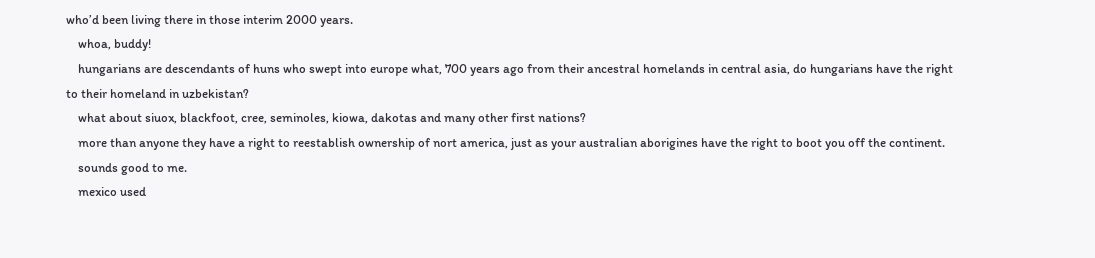who’d been living there in those interim 2000 years.
    whoa, buddy!
    hungarians are descendants of huns who swept into europe what, 700 years ago from their ancestral homelands in central asia, do hungarians have the right to their homeland in uzbekistan?
    what about siuox, blackfoot, cree, seminoles, kiowa, dakotas and many other first nations?
    more than anyone they have a right to reestablish ownership of nort america, just as your australian aborigines have the right to boot you off the continent.
    sounds good to me.
    mexico used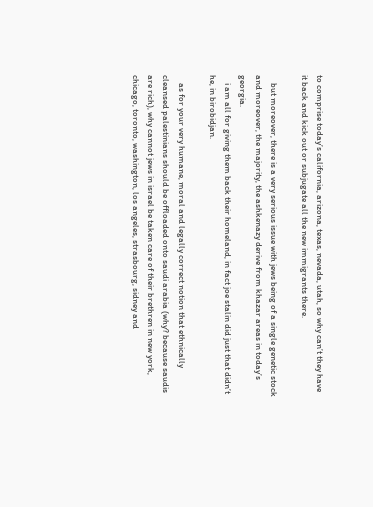to comprise today’s california, arizona, texas, nevada, utah, so why can’t they have it back and kick out or subjugate all the new immigrants there.

    but moreover, there is a very serious issue with jews being of a single genetic stock and moreover, the majority, the ashkenazy derive from khazar areas in today’s georgia.
    i am all for giving them back their homeland, in fact joe stalin did just that didn’t he, in birobidjan.

    as for your very humane, moral and legally correct notion that ethnically cleansed palestinians should be offloaded onto saudi arabia (why? because saudis are rich), why cannot jews in israel be taken care of their brethren in new york, chicago, toronto, washington, los angeles, strasbourg, sidney and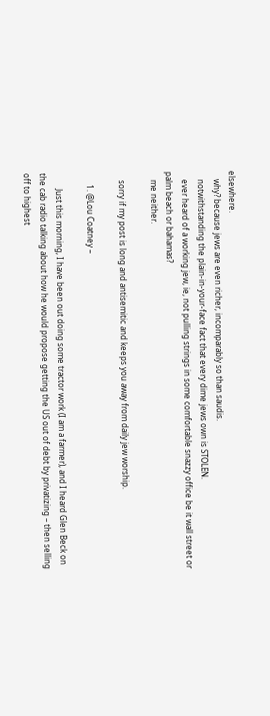elsewhere.
    why? because jews are even richer, incomparably so than saudis.
    notwithstanding the plain-in-your-face fact that every dime jews own is STOLEN.
    ever heard of a working jew, ie, not pulling strings in some comfortable snazzy office be it wall street or palm beach or bahamas?
    me neither.

    sorry if my post is long and antisemitic and keeps you away from daily jew worship.

      1. @Lou Coatney –

        Just this morning, I have been out doing some tractor work (I am a farmer), and I heard Glen Beck on the cab radio talking about how he would propose getting the US out of debt by privatizing – then selling off to highest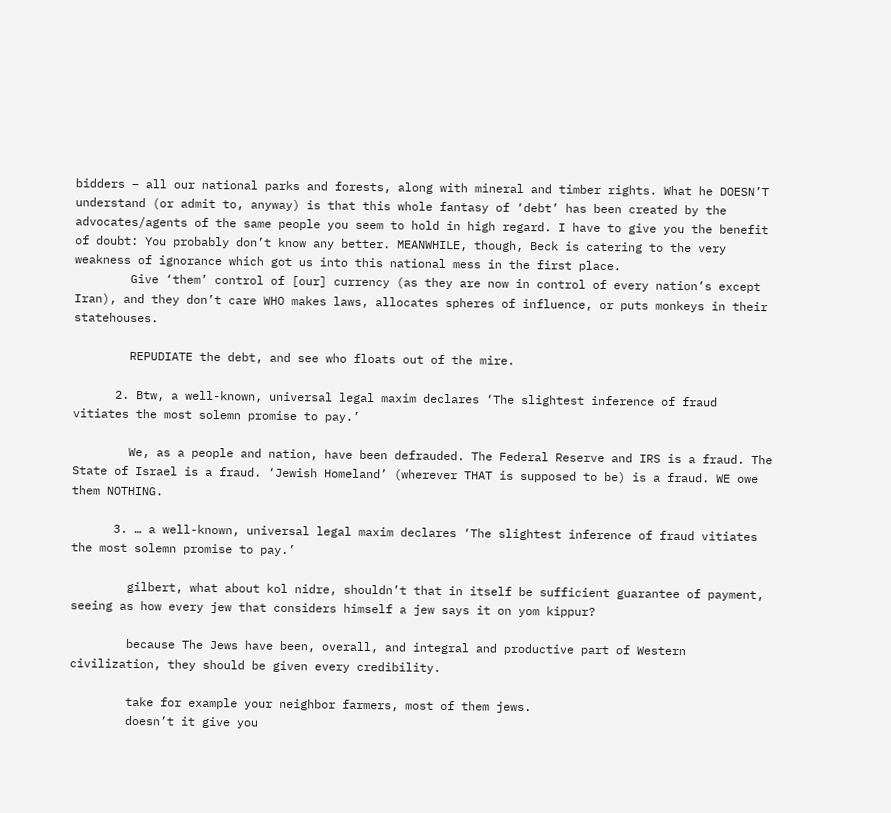bidders – all our national parks and forests, along with mineral and timber rights. What he DOESN’T understand (or admit to, anyway) is that this whole fantasy of ‘debt’ has been created by the advocates/agents of the same people you seem to hold in high regard. I have to give you the benefit of doubt: You probably don’t know any better. MEANWHILE, though, Beck is catering to the very weakness of ignorance which got us into this national mess in the first place.
        Give ‘them’ control of [our] currency (as they are now in control of every nation’s except Iran), and they don’t care WHO makes laws, allocates spheres of influence, or puts monkeys in their statehouses.

        REPUDIATE the debt, and see who floats out of the mire.

      2. Btw, a well-known, universal legal maxim declares ‘The slightest inference of fraud vitiates the most solemn promise to pay.’

        We, as a people and nation, have been defrauded. The Federal Reserve and IRS is a fraud. The State of Israel is a fraud. ‘Jewish Homeland’ (wherever THAT is supposed to be) is a fraud. WE owe them NOTHING.

      3. … a well-known, universal legal maxim declares ‘The slightest inference of fraud vitiates the most solemn promise to pay.’

        gilbert, what about kol nidre, shouldn’t that in itself be sufficient guarantee of payment, seeing as how every jew that considers himself a jew says it on yom kippur?

        because The Jews have been, overall, and integral and productive part of Western civilization, they should be given every credibility.

        take for example your neighbor farmers, most of them jews.
        doesn’t it give you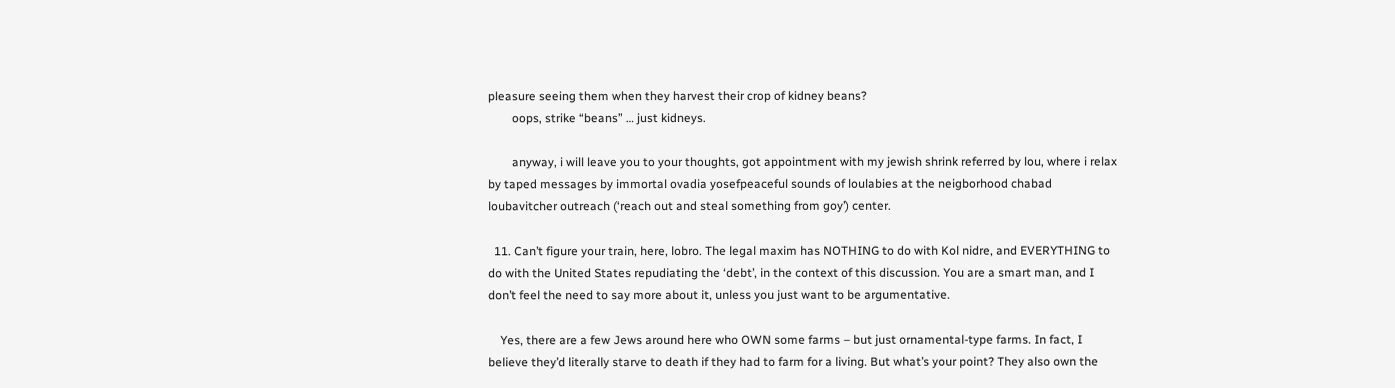pleasure seeing them when they harvest their crop of kidney beans?
        oops, strike “beans” … just kidneys.

        anyway, i will leave you to your thoughts, got appointment with my jewish shrink referred by lou, where i relax by taped messages by immortal ovadia yosefpeaceful sounds of loulabies at the neigborhood chabad loubavitcher outreach (‘reach out and steal something from goy’) center.

  11. Can’t figure your train, here, lobro. The legal maxim has NOTHING to do with Kol nidre, and EVERYTHING to do with the United States repudiating the ‘debt’, in the context of this discussion. You are a smart man, and I don’t feel the need to say more about it, unless you just want to be argumentative.

    Yes, there are a few Jews around here who OWN some farms – but just ornamental-type farms. In fact, I believe they’d literally starve to death if they had to farm for a living. But what’s your point? They also own the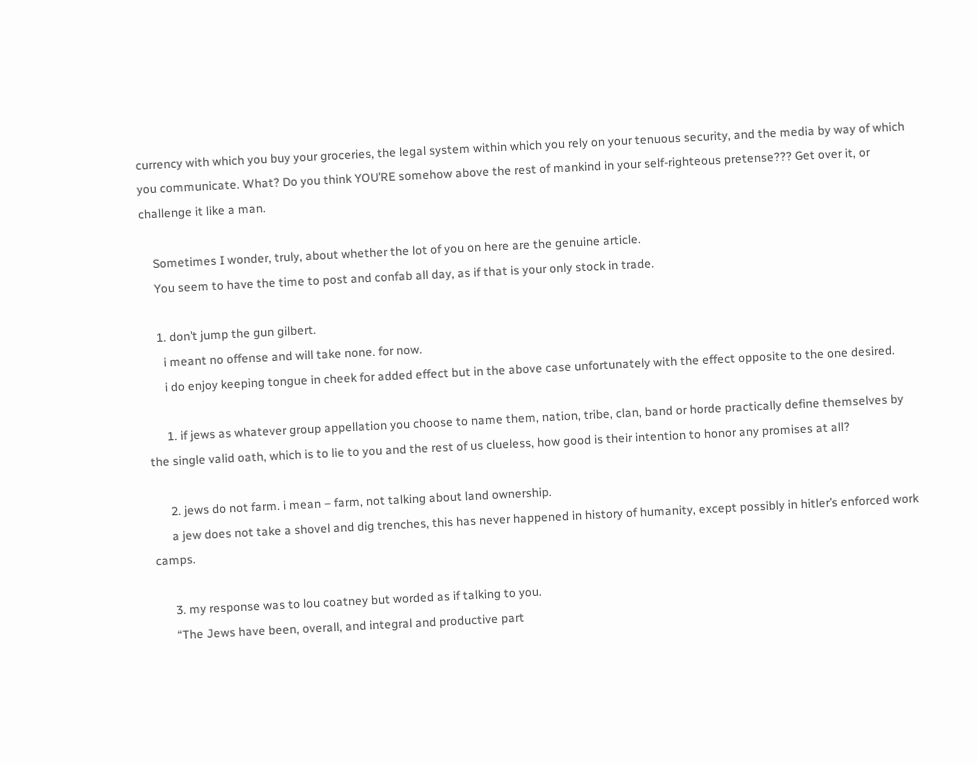currency with which you buy your groceries, the legal system within which you rely on your tenuous security, and the media by way of which you communicate. What? Do you think YOU’RE somehow above the rest of mankind in your self-righteous pretense??? Get over it, or challenge it like a man.

    Sometimes I wonder, truly, about whether the lot of you on here are the genuine article.
    You seem to have the time to post and confab all day, as if that is your only stock in trade.

    1. don’t jump the gun gilbert.
      i meant no offense and will take none. for now.
      i do enjoy keeping tongue in cheek for added effect but in the above case unfortunately with the effect opposite to the one desired.

      1. if jews as whatever group appellation you choose to name them, nation, tribe, clan, band or horde practically define themselves by the single valid oath, which is to lie to you and the rest of us clueless, how good is their intention to honor any promises at all?

      2. jews do not farm. i mean – farm, not talking about land ownership.
      a jew does not take a shovel and dig trenches, this has never happened in history of humanity, except possibly in hitler’s enforced work camps.

      3. my response was to lou coatney but worded as if talking to you.
      “The Jews have been, overall, and integral and productive part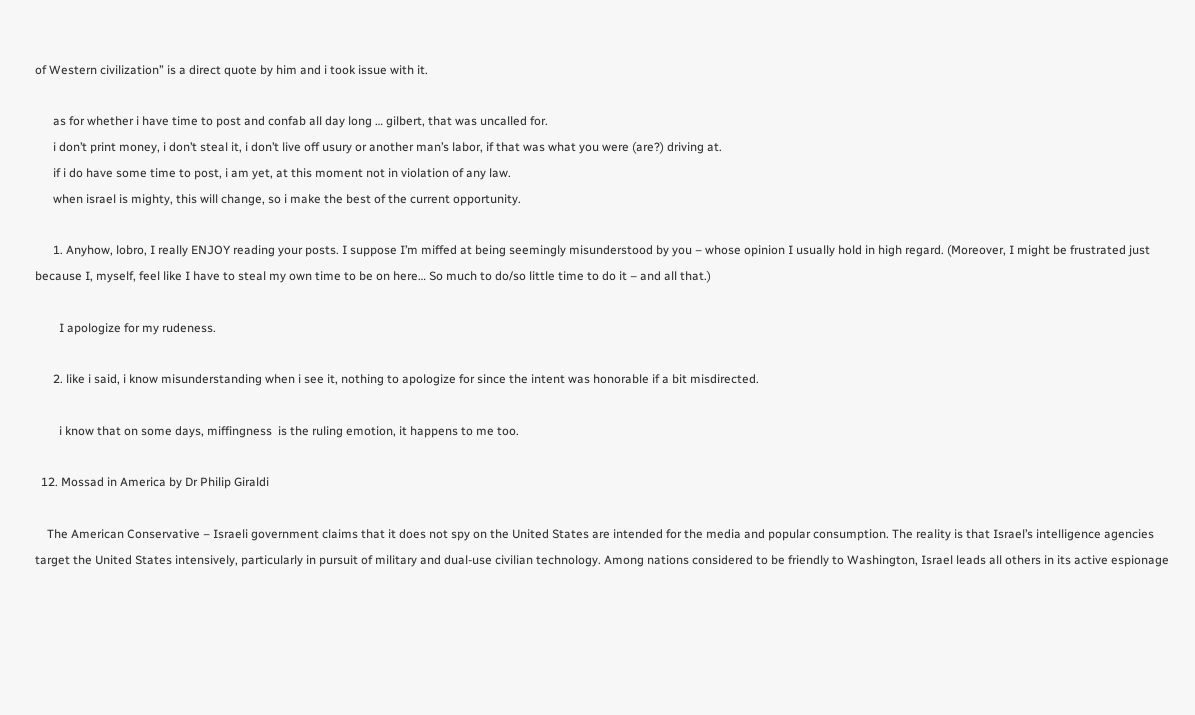of Western civilization” is a direct quote by him and i took issue with it.

      as for whether i have time to post and confab all day long … gilbert, that was uncalled for.
      i don’t print money, i don’t steal it, i don’t live off usury or another man’s labor, if that was what you were (are?) driving at.
      if i do have some time to post, i am yet, at this moment not in violation of any law.
      when israel is mighty, this will change, so i make the best of the current opportunity.

      1. Anyhow, lobro, I really ENJOY reading your posts. I suppose I’m miffed at being seemingly misunderstood by you – whose opinion I usually hold in high regard. (Moreover, I might be frustrated just because I, myself, feel like I have to steal my own time to be on here… So much to do/so little time to do it – and all that.)

        I apologize for my rudeness.

      2. like i said, i know misunderstanding when i see it, nothing to apologize for since the intent was honorable if a bit misdirected.

        i know that on some days, miffingness  is the ruling emotion, it happens to me too.

  12. Mossad in America by Dr Philip Giraldi

    The American Conservative – Israeli government claims that it does not spy on the United States are intended for the media and popular consumption. The reality is that Israel’s intelligence agencies target the United States intensively, particularly in pursuit of military and dual-use civilian technology. Among nations considered to be friendly to Washington, Israel leads all others in its active espionage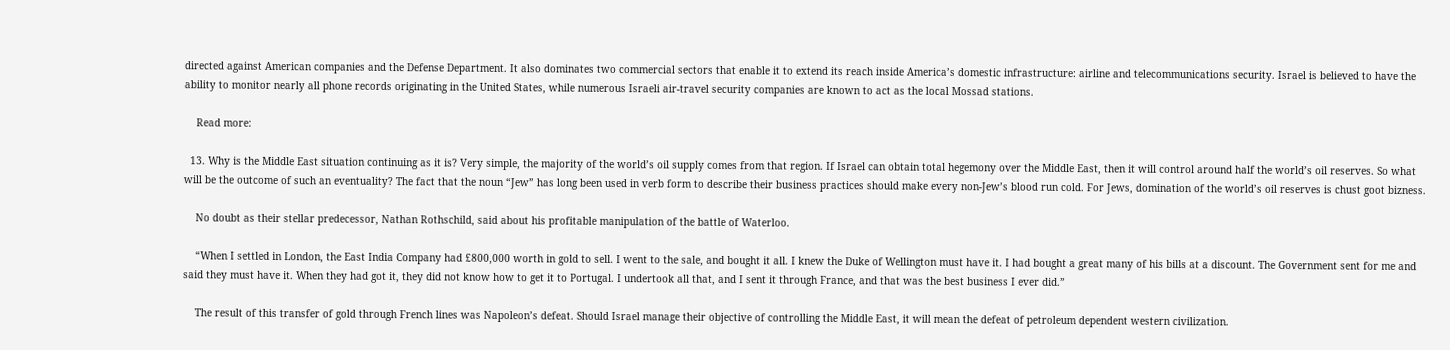directed against American companies and the Defense Department. It also dominates two commercial sectors that enable it to extend its reach inside America’s domestic infrastructure: airline and telecommunications security. Israel is believed to have the ability to monitor nearly all phone records originating in the United States, while numerous Israeli air-travel security companies are known to act as the local Mossad stations.

    Read more:

  13. Why is the Middle East situation continuing as it is? Very simple, the majority of the world’s oil supply comes from that region. If Israel can obtain total hegemony over the Middle East, then it will control around half the world’s oil reserves. So what will be the outcome of such an eventuality? The fact that the noun “Jew” has long been used in verb form to describe their business practices should make every non-Jew’s blood run cold. For Jews, domination of the world’s oil reserves is chust goot bizness.

    No doubt as their stellar predecessor, Nathan Rothschild, said about his profitable manipulation of the battle of Waterloo.

    “When I settled in London, the East India Company had £800,000 worth in gold to sell. I went to the sale, and bought it all. I knew the Duke of Wellington must have it. I had bought a great many of his bills at a discount. The Government sent for me and said they must have it. When they had got it, they did not know how to get it to Portugal. I undertook all that, and I sent it through France, and that was the best business I ever did.”

    The result of this transfer of gold through French lines was Napoleon’s defeat. Should Israel manage their objective of controlling the Middle East, it will mean the defeat of petroleum dependent western civilization.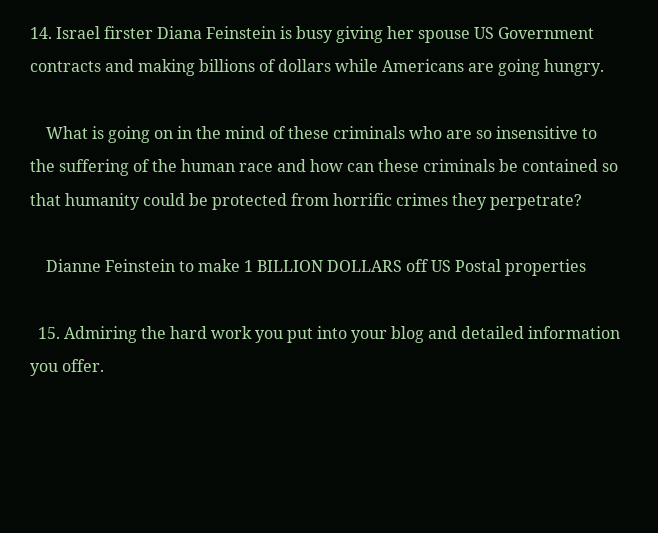14. Israel firster Diana Feinstein is busy giving her spouse US Government contracts and making billions of dollars while Americans are going hungry.

    What is going on in the mind of these criminals who are so insensitive to the suffering of the human race and how can these criminals be contained so that humanity could be protected from horrific crimes they perpetrate?

    Dianne Feinstein to make 1 BILLION DOLLARS off US Postal properties

  15. Admiring the hard work you put into your blog and detailed information you offer.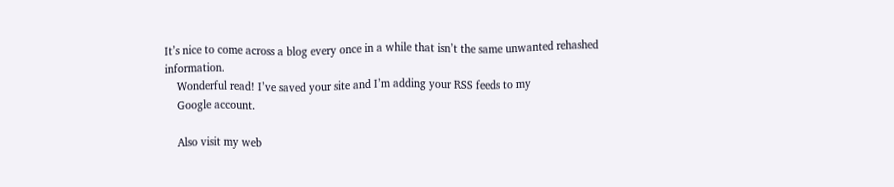It’s nice to come across a blog every once in a while that isn’t the same unwanted rehashed information.
    Wonderful read! I’ve saved your site and I’m adding your RSS feeds to my
    Google account.

    Also visit my web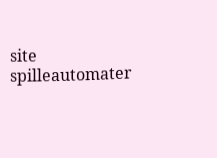site spilleautomater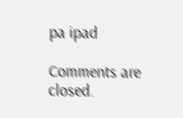pa ipad

Comments are closed.